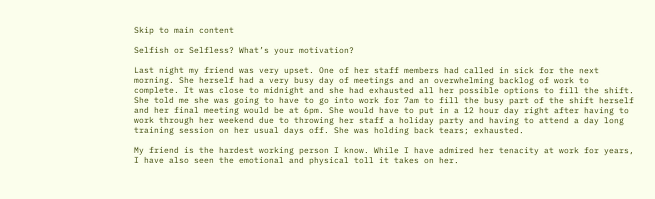Skip to main content

Selfish or Selfless? What’s your motivation?

Last night my friend was very upset. One of her staff members had called in sick for the next morning. She herself had a very busy day of meetings and an overwhelming backlog of work to complete. It was close to midnight and she had exhausted all her possible options to fill the shift. She told me she was going to have to go into work for 7am to fill the busy part of the shift herself and her final meeting would be at 6pm. She would have to put in a 12 hour day right after having to work through her weekend due to throwing her staff a holiday party and having to attend a day long training session on her usual days off. She was holding back tears; exhausted.

My friend is the hardest working person I know. While I have admired her tenacity at work for years, I have also seen the emotional and physical toll it takes on her.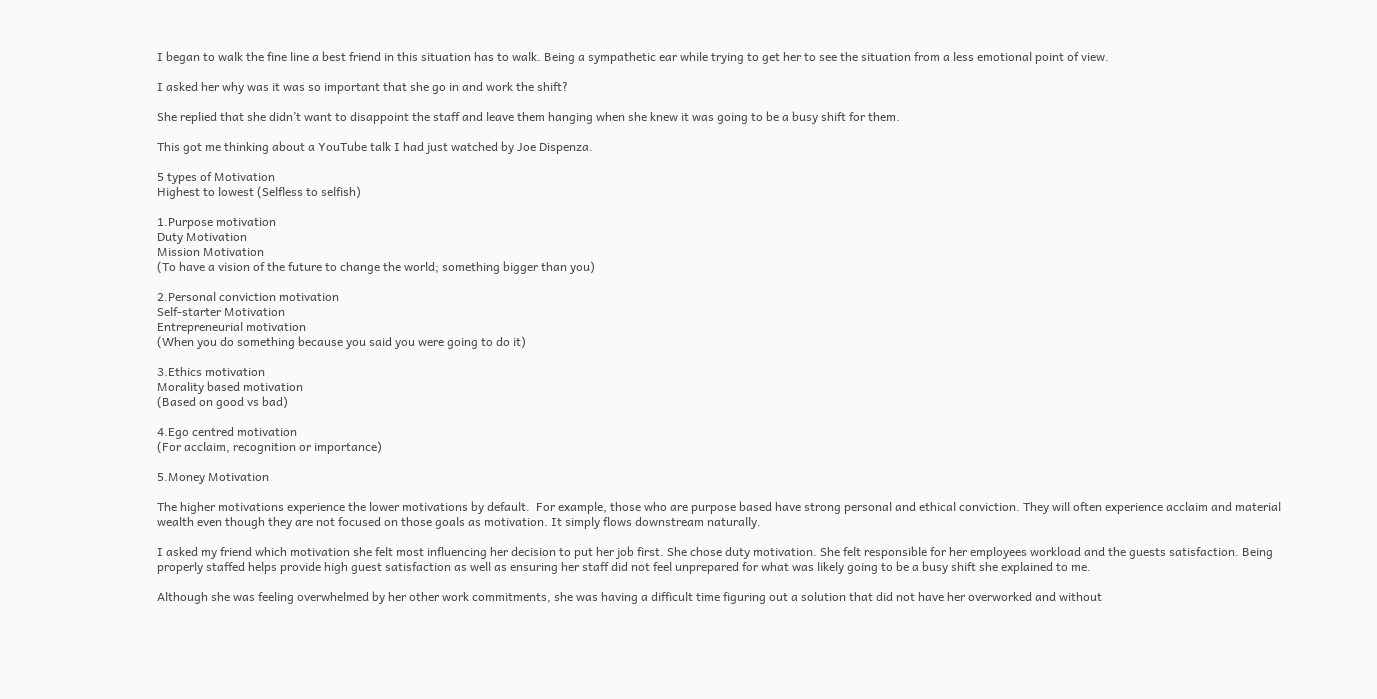I began to walk the fine line a best friend in this situation has to walk. Being a sympathetic ear while trying to get her to see the situation from a less emotional point of view.

I asked her why was it was so important that she go in and work the shift?

She replied that she didn’t want to disappoint the staff and leave them hanging when she knew it was going to be a busy shift for them.

This got me thinking about a YouTube talk I had just watched by Joe Dispenza.

5 types of Motivation
Highest to lowest (Selfless to selfish)

1.Purpose motivation
Duty Motivation
Mission Motivation
(To have a vision of the future to change the world; something bigger than you)

2.Personal conviction motivation
Self-starter Motivation
Entrepreneurial motivation
(When you do something because you said you were going to do it)

3.Ethics motivation
Morality based motivation
(Based on good vs bad)

4.Ego centred motivation
(For acclaim, recognition or importance)

5.Money Motivation

The higher motivations experience the lower motivations by default.  For example, those who are purpose based have strong personal and ethical conviction. They will often experience acclaim and material wealth even though they are not focused on those goals as motivation. It simply flows downstream naturally.

I asked my friend which motivation she felt most influencing her decision to put her job first. She chose duty motivation. She felt responsible for her employees workload and the guests satisfaction. Being properly staffed helps provide high guest satisfaction as well as ensuring her staff did not feel unprepared for what was likely going to be a busy shift she explained to me.

Although she was feeling overwhelmed by her other work commitments, she was having a difficult time figuring out a solution that did not have her overworked and without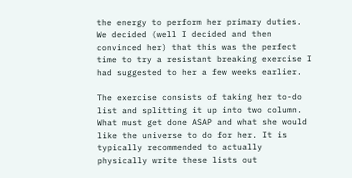the energy to perform her primary duties. We decided (well I decided and then convinced her) that this was the perfect time to try a resistant breaking exercise I had suggested to her a few weeks earlier.

The exercise consists of taking her to-do list and splitting it up into two column. What must get done ASAP and what she would like the universe to do for her. It is typically recommended to actually physically write these lists out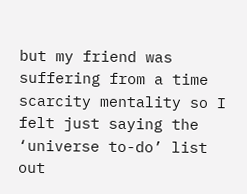but my friend was suffering from a time scarcity mentality so I felt just saying the ‘universe to-do’ list out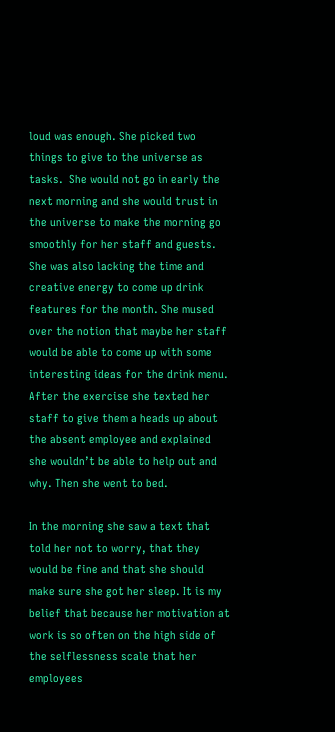loud was enough. She picked two things to give to the universe as tasks.  She would not go in early the next morning and she would trust in the universe to make the morning go smoothly for her staff and guests. She was also lacking the time and creative energy to come up drink features for the month. She mused over the notion that maybe her staff would be able to come up with some interesting ideas for the drink menu. After the exercise she texted her staff to give them a heads up about the absent employee and explained she wouldn’t be able to help out and why. Then she went to bed.

In the morning she saw a text that told her not to worry, that they would be fine and that she should make sure she got her sleep. It is my belief that because her motivation at work is so often on the high side of the selflessness scale that her employees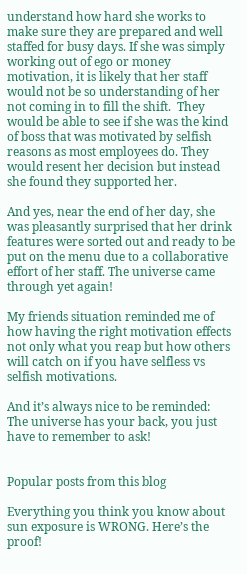understand how hard she works to make sure they are prepared and well staffed for busy days. If she was simply working out of ego or money motivation, it is likely that her staff would not be so understanding of her not coming in to fill the shift.  They would be able to see if she was the kind of boss that was motivated by selfish reasons as most employees do. They would resent her decision but instead she found they supported her.

And yes, near the end of her day, she was pleasantly surprised that her drink features were sorted out and ready to be put on the menu due to a collaborative effort of her staff. The universe came through yet again!

My friends situation reminded me of how having the right motivation effects not only what you reap but how others will catch on if you have selfless vs selfish motivations.

And it’s always nice to be reminded:
The universe has your back, you just have to remember to ask!


Popular posts from this blog

Everything you think you know about sun exposure is WRONG. Here’s the proof!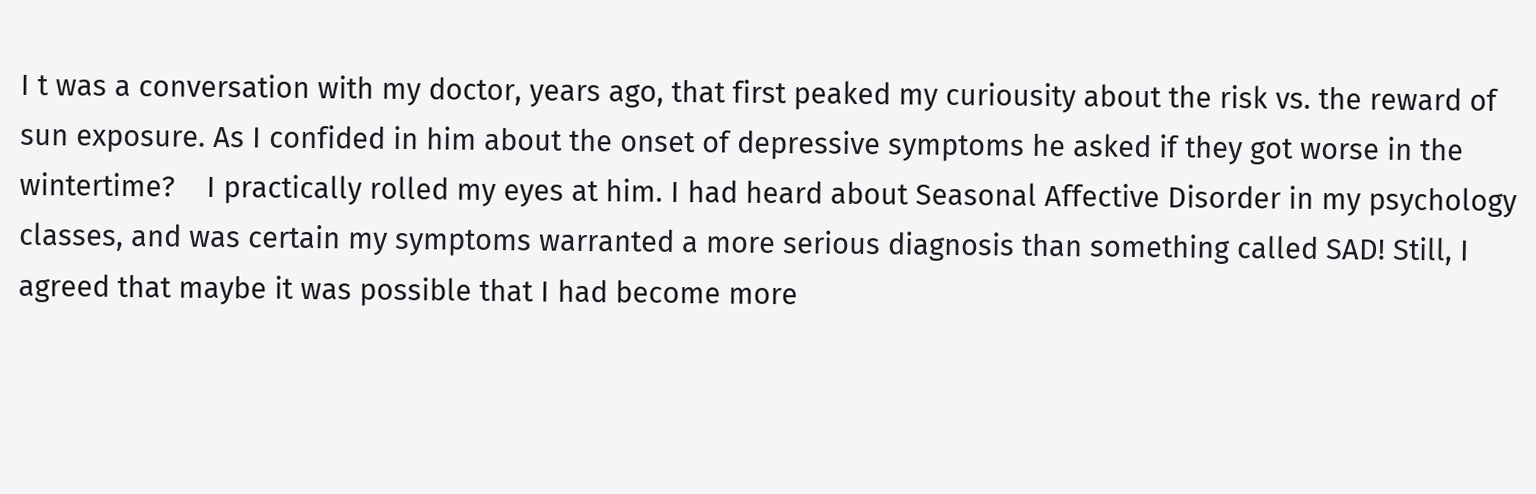I t was a conversation with my doctor, years ago, that first peaked my curiousity about the risk vs. the reward of sun exposure. As I confided in him about the onset of depressive symptoms he asked if they got worse in the wintertime?    I practically rolled my eyes at him. I had heard about Seasonal Affective Disorder in my psychology classes, and was certain my symptoms warranted a more serious diagnosis than something called SAD! Still, I agreed that maybe it was possible that I had become more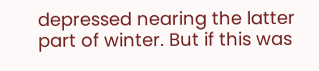depressed nearing the latter part of winter. But if this was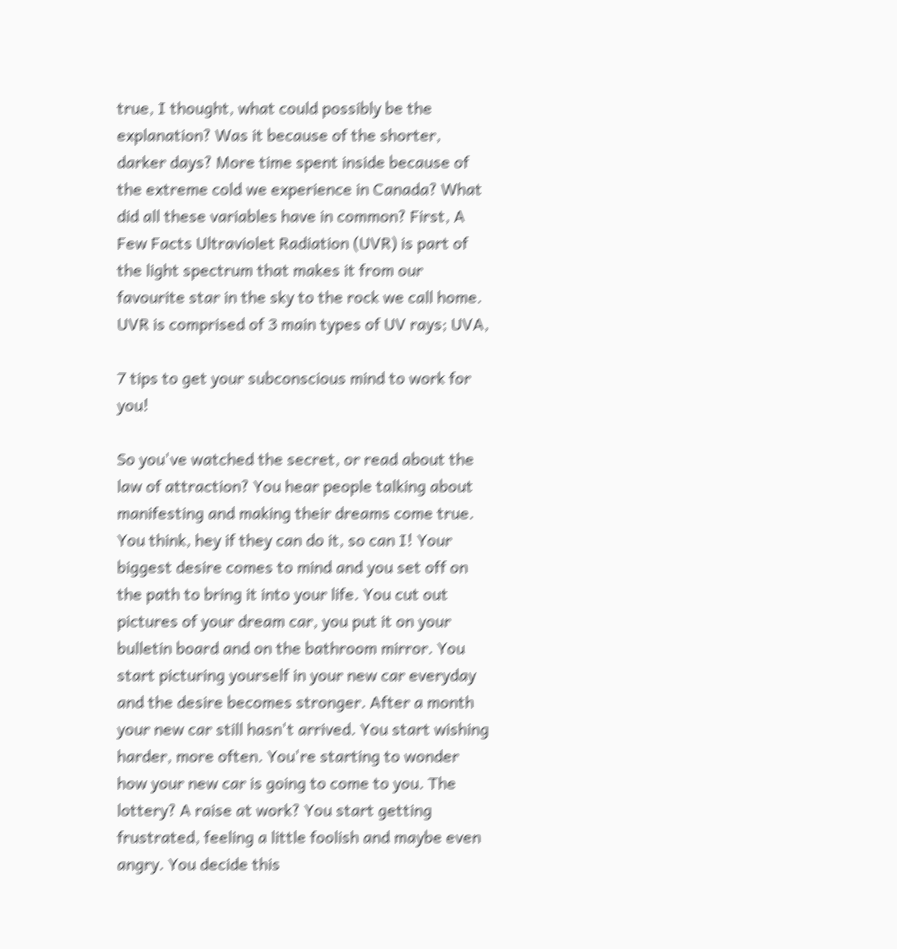true, I thought, what could possibly be the explanation? Was it because of the shorter, darker days? More time spent inside because of the extreme cold we experience in Canada? What did all these variables have in common? First, A Few Facts Ultraviolet Radiation (UVR) is part of the light spectrum that makes it from our favourite star in the sky to the rock we call home. UVR is comprised of 3 main types of UV rays; UVA,

7 tips to get your subconscious mind to work for you!

So you've watched the secret, or read about the law of attraction? You hear people talking about manifesting and making their dreams come true.  You think, hey if they can do it, so can I! Your biggest desire comes to mind and you set off on the path to bring it into your life. You cut out pictures of your dream car, you put it on your bulletin board and on the bathroom mirror. You start picturing yourself in your new car everyday and the desire becomes stronger. After a month your new car still hasn't arrived. You start wishing harder, more often. You're starting to wonder how your new car is going to come to you. The lottery? A raise at work? You start getting frustrated, feeling a little foolish and maybe even angry. You decide this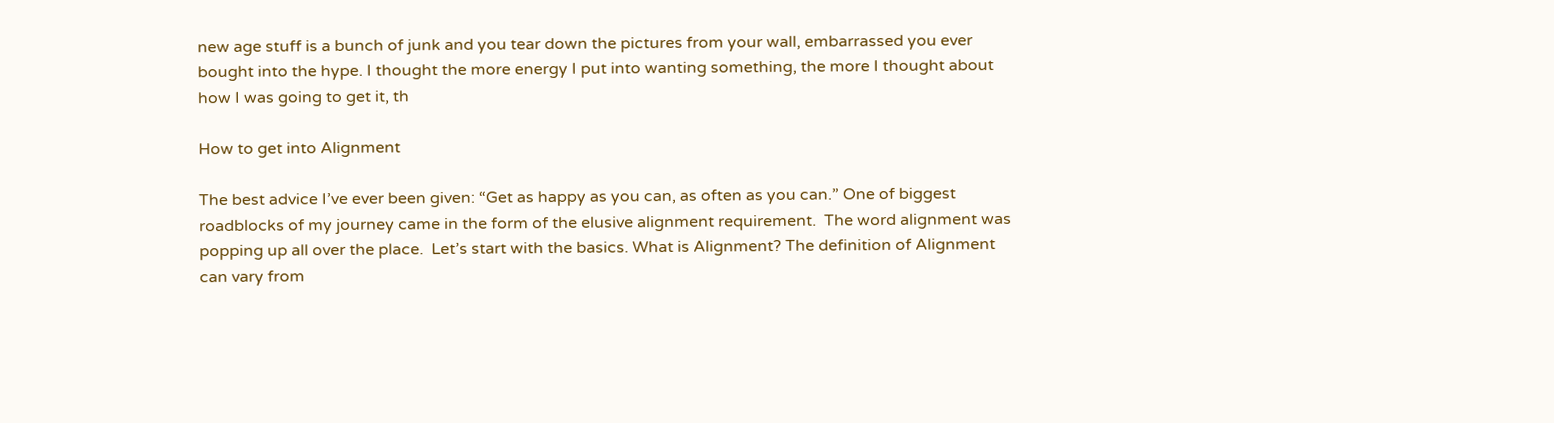new age stuff is a bunch of junk and you tear down the pictures from your wall, embarrassed you ever bought into the hype. I thought the more energy I put into wanting something, the more I thought about how I was going to get it, th

How to get into Alignment

The best advice I’ve ever been given: “Get as happy as you can, as often as you can.” One of biggest roadblocks of my journey came in the form of the elusive alignment requirement.  The word alignment was popping up all over the place.  Let’s start with the basics. What is Alignment? The definition of Alignment can vary from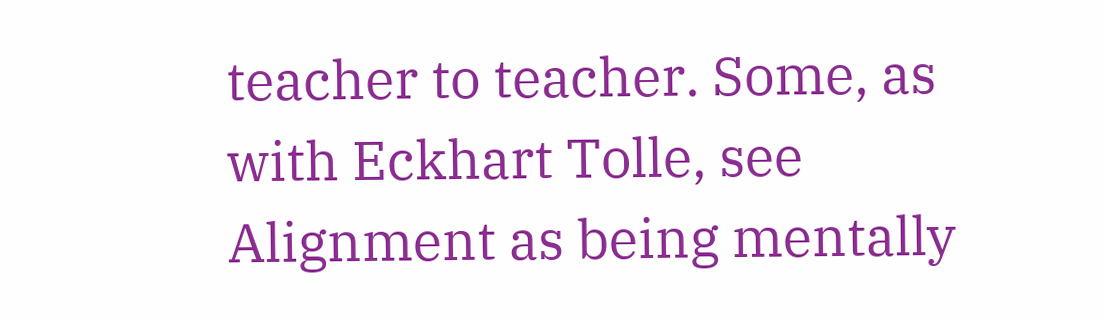teacher to teacher. Some, as with Eckhart Tolle, see Alignment as being mentally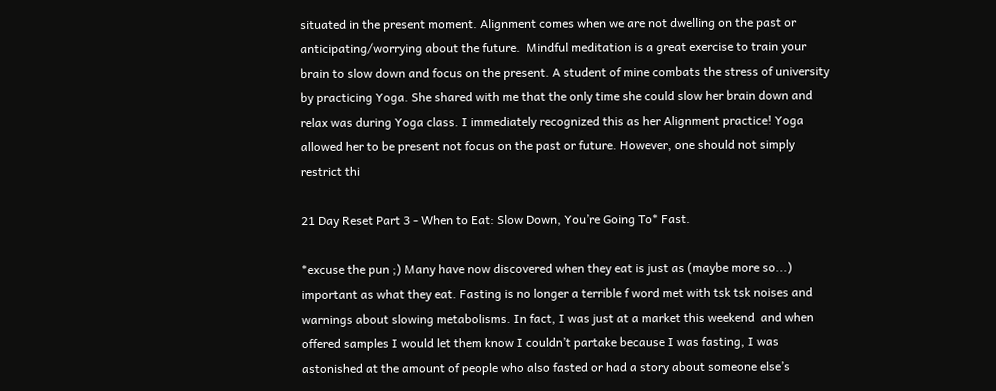situated in the present moment. Alignment comes when we are not dwelling on the past or anticipating/worrying about the future.  Mindful meditation is a great exercise to train your brain to slow down and focus on the present. A student of mine combats the stress of university by practicing Yoga. She shared with me that the only time she could slow her brain down and relax was during Yoga class. I immediately recognized this as her Alignment practice! Yoga allowed her to be present not focus on the past or future. However, one should not simply restrict thi

21 Day Reset Part 3 - When to Eat: Slow Down, You’re Going To* Fast.

*excuse the pun ;) Many have now discovered when they eat is just as (maybe more so...) important as what they eat. Fasting is no longer a terrible f word met with tsk tsk noises and warnings about slowing metabolisms. In fact, I was just at a market this weekend  and when offered samples I would let them know I couldn’t partake because I was fasting, I was astonished at the amount of people who also fasted or had a story about someone else’s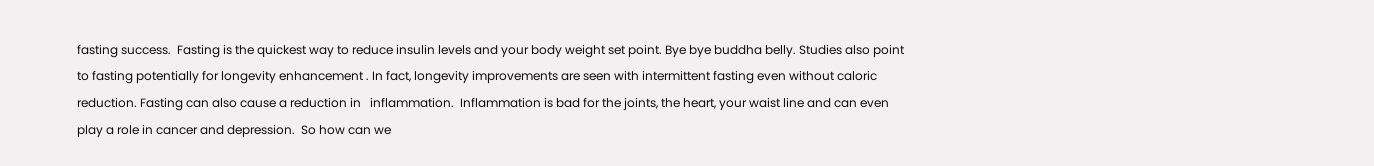fasting success.  Fasting is the quickest way to reduce insulin levels and your body weight set point. Bye bye buddha belly. Studies also point to fasting potentially for longevity enhancement . In fact, longevity improvements are seen with intermittent fasting even without caloric  reduction. Fasting can also cause a reduction in   inflammation.  Inflammation is bad for the joints, the heart, your waist line and can even play a role in cancer and depression.  So how can we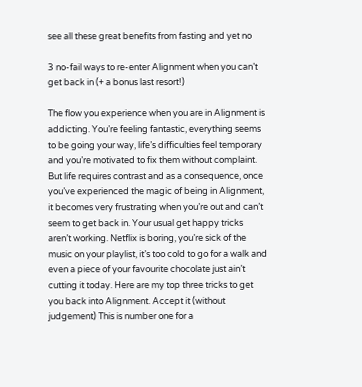see all these great benefits from fasting and yet no

3 no-fail ways to re-enter Alignment when you can’t get back in (+ a bonus last resort!)

The flow you experience when you are in Alignment is addicting. You’re feeling fantastic, everything seems to be going your way, life’s difficulties feel temporary and you’re motivated to fix them without complaint.   But life requires contrast and as a consequence, once you’ve experienced the magic of being in Alignment, it becomes very frustrating when you’re out and can’t seem to get back in. Your usual get happy tricks aren’t working. Netflix is boring, you’re sick of the music on your playlist, it’s too cold to go for a walk and even a piece of your favourite chocolate just ain’t cutting it today. Here are my top three tricks to get you back into Alignment. Accept it (without judgement) This is number one for a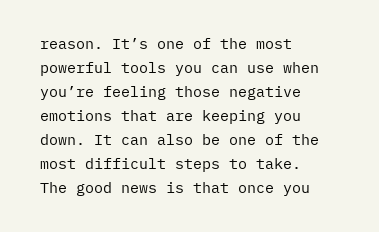reason. It’s one of the most powerful tools you can use when you’re feeling those negative emotions that are keeping you down. It can also be one of the most difficult steps to take. The good news is that once you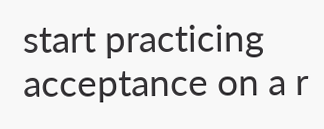start practicing acceptance on a r